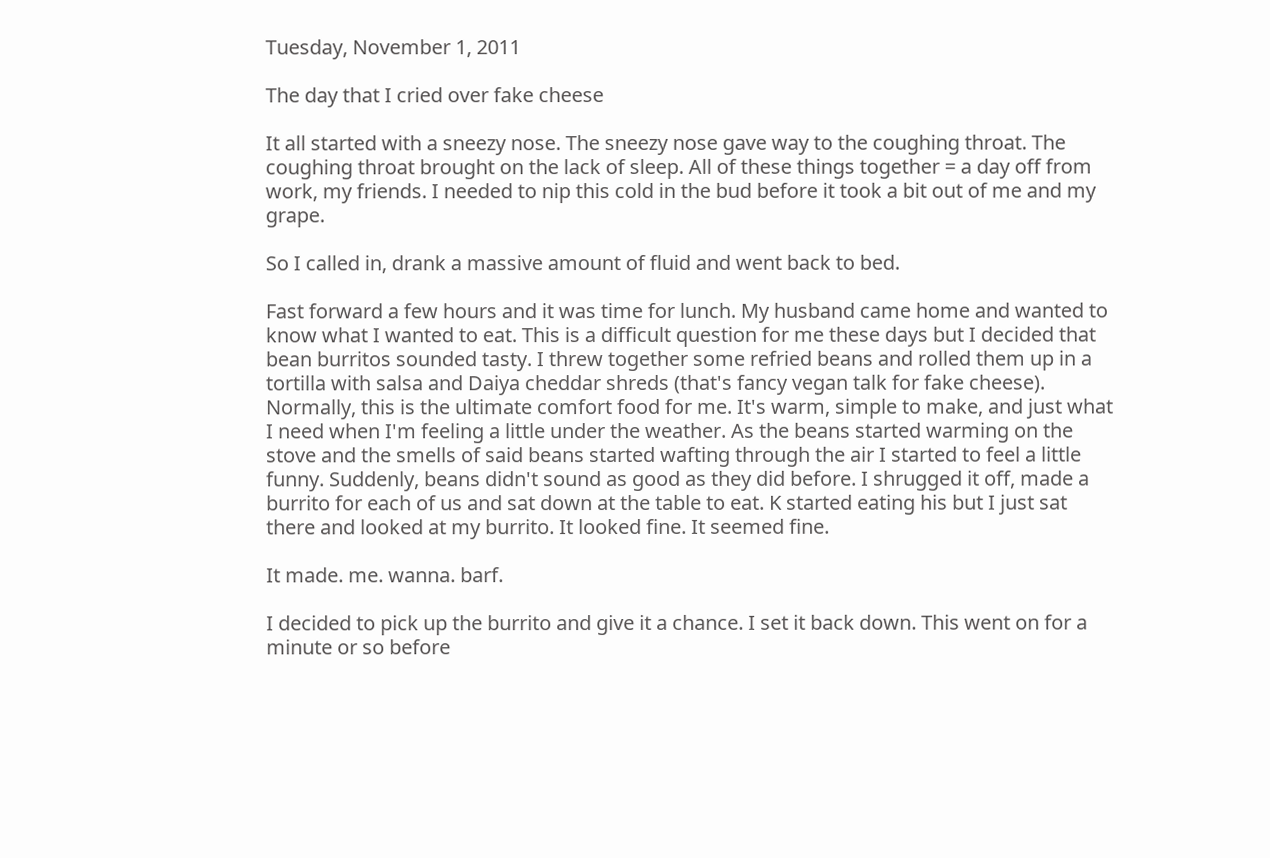Tuesday, November 1, 2011

The day that I cried over fake cheese

It all started with a sneezy nose. The sneezy nose gave way to the coughing throat. The coughing throat brought on the lack of sleep. All of these things together = a day off from work, my friends. I needed to nip this cold in the bud before it took a bit out of me and my grape.

So I called in, drank a massive amount of fluid and went back to bed.

Fast forward a few hours and it was time for lunch. My husband came home and wanted to know what I wanted to eat. This is a difficult question for me these days but I decided that bean burritos sounded tasty. I threw together some refried beans and rolled them up in a tortilla with salsa and Daiya cheddar shreds (that's fancy vegan talk for fake cheese). Normally, this is the ultimate comfort food for me. It's warm, simple to make, and just what I need when I'm feeling a little under the weather. As the beans started warming on the stove and the smells of said beans started wafting through the air I started to feel a little funny. Suddenly, beans didn't sound as good as they did before. I shrugged it off, made a burrito for each of us and sat down at the table to eat. K started eating his but I just sat there and looked at my burrito. It looked fine. It seemed fine.

It made. me. wanna. barf.

I decided to pick up the burrito and give it a chance. I set it back down. This went on for a minute or so before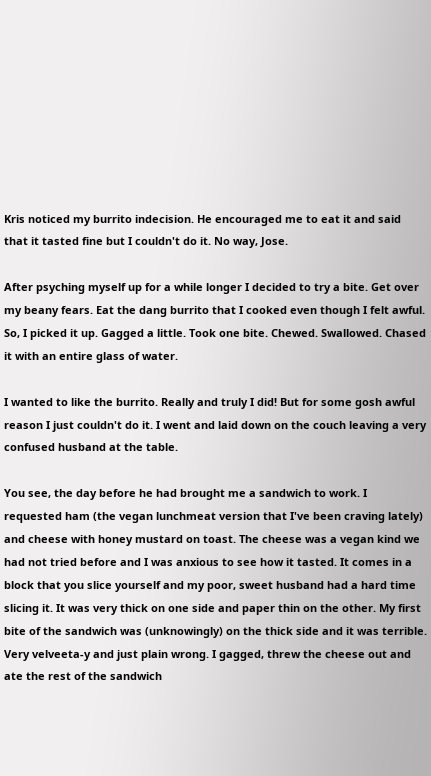Kris noticed my burrito indecision. He encouraged me to eat it and said that it tasted fine but I couldn't do it. No way, Jose.

After psyching myself up for a while longer I decided to try a bite. Get over my beany fears. Eat the dang burrito that I cooked even though I felt awful. So, I picked it up. Gagged a little. Took one bite. Chewed. Swallowed. Chased it with an entire glass of water.

I wanted to like the burrito. Really and truly I did! But for some gosh awful reason I just couldn't do it. I went and laid down on the couch leaving a very confused husband at the table.

You see, the day before he had brought me a sandwich to work. I requested ham (the vegan lunchmeat version that I've been craving lately) and cheese with honey mustard on toast. The cheese was a vegan kind we had not tried before and I was anxious to see how it tasted. It comes in a block that you slice yourself and my poor, sweet husband had a hard time slicing it. It was very thick on one side and paper thin on the other. My first bite of the sandwich was (unknowingly) on the thick side and it was terrible. Very velveeta-y and just plain wrong. I gagged, threw the cheese out and ate the rest of the sandwich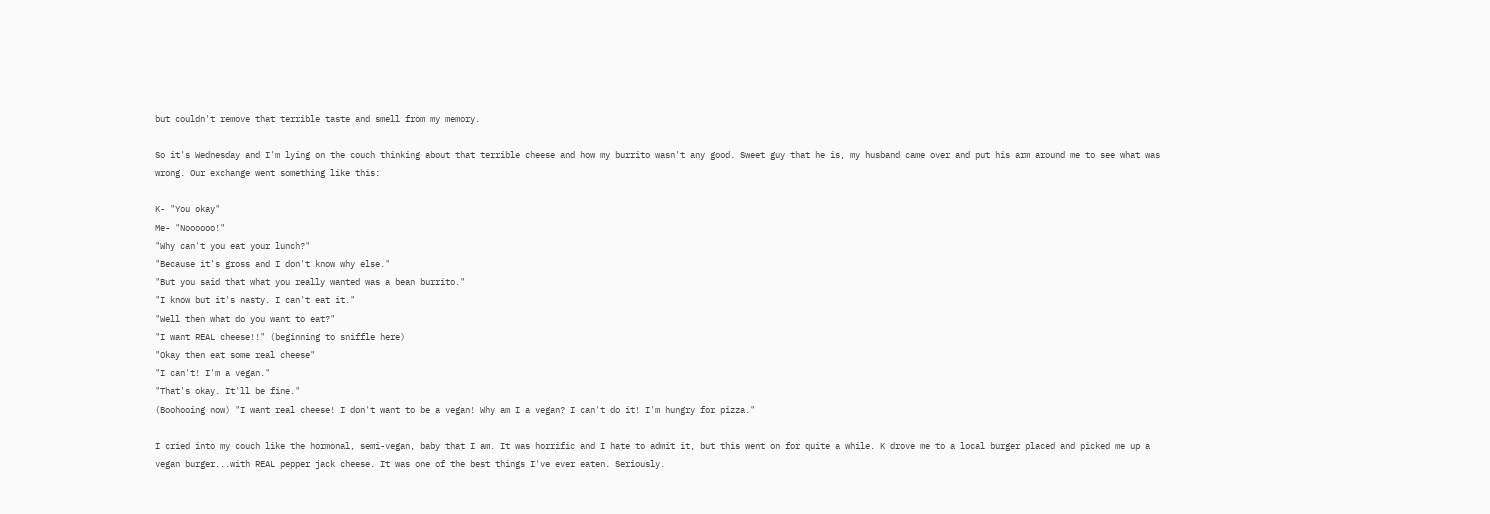but couldn't remove that terrible taste and smell from my memory.

So it's Wednesday and I'm lying on the couch thinking about that terrible cheese and how my burrito wasn't any good. Sweet guy that he is, my husband came over and put his arm around me to see what was wrong. Our exchange went something like this:

K- "You okay"
Me- "Noooooo!"
"Why can't you eat your lunch?"
"Because it's gross and I don't know why else."
"But you said that what you really wanted was a bean burrito."
"I know but it's nasty. I can't eat it."
"Well then what do you want to eat?"
"I want REAL cheese!!" (beginning to sniffle here)
"Okay then eat some real cheese"
"I can't! I'm a vegan."
"That's okay. It'll be fine."
(Boohooing now) "I want real cheese! I don't want to be a vegan! Why am I a vegan? I can't do it! I'm hungry for pizza."

I cried into my couch like the hormonal, semi-vegan, baby that I am. It was horrific and I hate to admit it, but this went on for quite a while. K drove me to a local burger placed and picked me up a vegan burger...with REAL pepper jack cheese. It was one of the best things I've ever eaten. Seriously.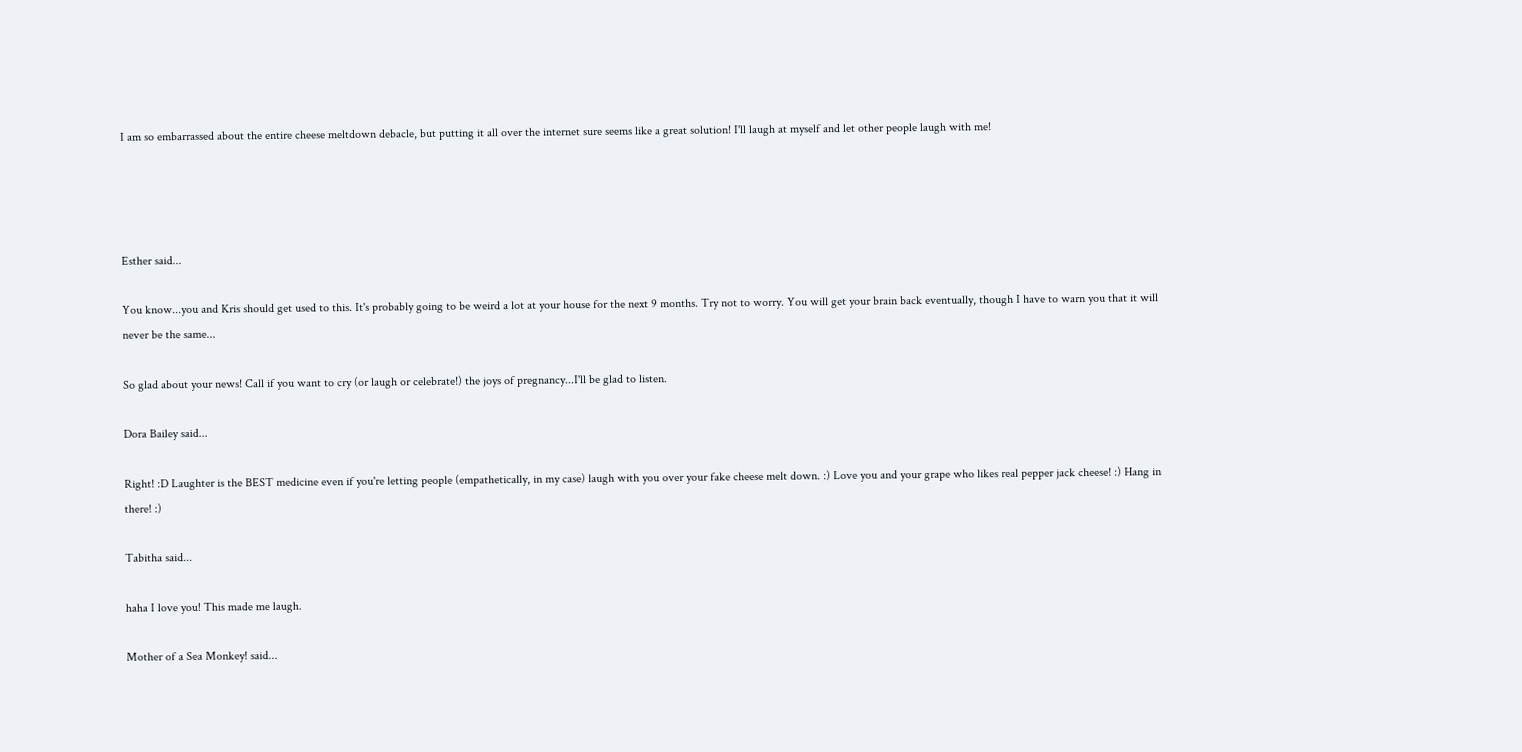I am so embarrassed about the entire cheese meltdown debacle, but putting it all over the internet sure seems like a great solution! I'll laugh at myself and let other people laugh with me!




Esther said...

You know...you and Kris should get used to this. It's probably going to be weird a lot at your house for the next 9 months. Try not to worry. You will get your brain back eventually, though I have to warn you that it will never be the same...

So glad about your news! Call if you want to cry (or laugh or celebrate!) the joys of pregnancy...I'll be glad to listen.

Dora Bailey said...

Right! :D Laughter is the BEST medicine even if you're letting people (empathetically, in my case) laugh with you over your fake cheese melt down. :) Love you and your grape who likes real pepper jack cheese! :) Hang in there! :)

Tabitha said...

haha I love you! This made me laugh.

Mother of a Sea Monkey! said...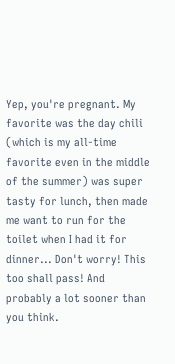Yep, you're pregnant. My favorite was the day chili (which is my all-time favorite even in the middle of the summer) was super tasty for lunch, then made me want to run for the toilet when I had it for dinner... Don't worry! This too shall pass! And probably a lot sooner than you think.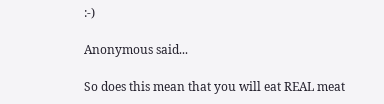:-)

Anonymous said...

So does this mean that you will eat REAL meat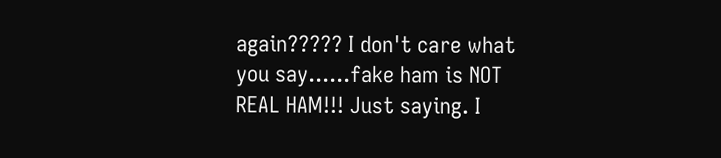again????? I don't care what you say......fake ham is NOT REAL HAM!!! Just saying. I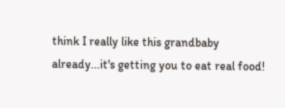think I really like this grandbaby already...it's getting you to eat real food!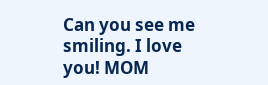Can you see me smiling. I love you! MOM